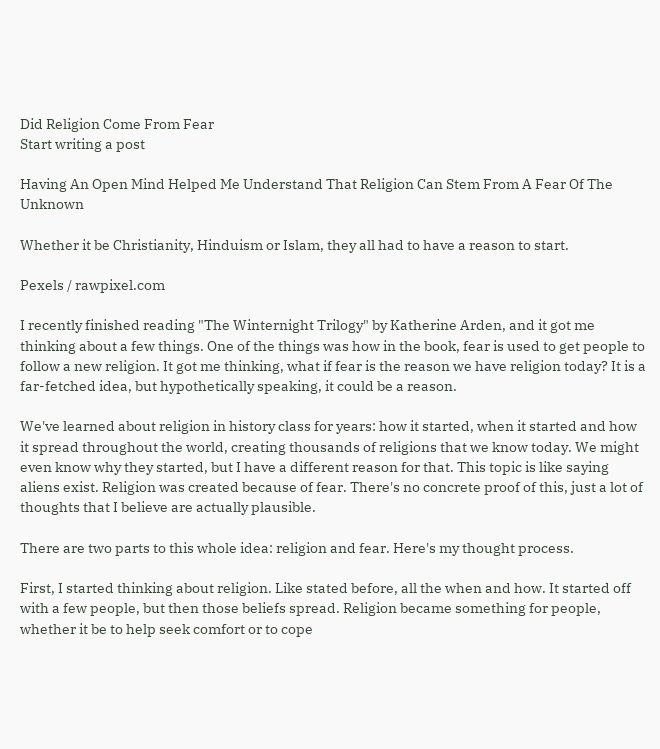Did Religion Come From Fear
Start writing a post

Having An Open Mind Helped Me Understand That Religion Can Stem From A Fear Of The Unknown

Whether it be Christianity, Hinduism or Islam, they all had to have a reason to start.

Pexels / rawpixel.com

I recently finished reading "The Winternight Trilogy" by Katherine Arden, and it got me thinking about a few things. One of the things was how in the book, fear is used to get people to follow a new religion. It got me thinking, what if fear is the reason we have religion today? It is a far-fetched idea, but hypothetically speaking, it could be a reason.

We've learned about religion in history class for years: how it started, when it started and how it spread throughout the world, creating thousands of religions that we know today. We might even know why they started, but I have a different reason for that. This topic is like saying aliens exist. Religion was created because of fear. There's no concrete proof of this, just a lot of thoughts that I believe are actually plausible.

There are two parts to this whole idea: religion and fear. Here's my thought process.

First, I started thinking about religion. Like stated before, all the when and how. It started off with a few people, but then those beliefs spread. Religion became something for people, whether it be to help seek comfort or to cope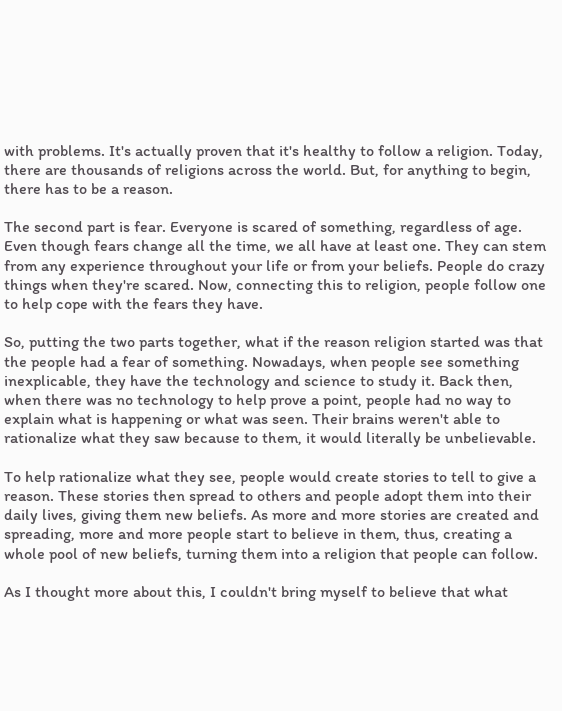with problems. It's actually proven that it's healthy to follow a religion. Today, there are thousands of religions across the world. But, for anything to begin, there has to be a reason.

The second part is fear. Everyone is scared of something, regardless of age. Even though fears change all the time, we all have at least one. They can stem from any experience throughout your life or from your beliefs. People do crazy things when they're scared. Now, connecting this to religion, people follow one to help cope with the fears they have.

So, putting the two parts together, what if the reason religion started was that the people had a fear of something. Nowadays, when people see something inexplicable, they have the technology and science to study it. Back then, when there was no technology to help prove a point, people had no way to explain what is happening or what was seen. Their brains weren't able to rationalize what they saw because to them, it would literally be unbelievable.

To help rationalize what they see, people would create stories to tell to give a reason. These stories then spread to others and people adopt them into their daily lives, giving them new beliefs. As more and more stories are created and spreading, more and more people start to believe in them, thus, creating a whole pool of new beliefs, turning them into a religion that people can follow.

As I thought more about this, I couldn't bring myself to believe that what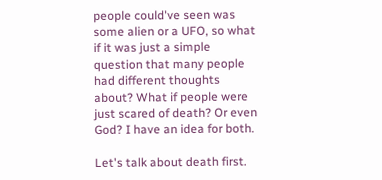people could've seen was some alien or a UFO, so what if it was just a simple question that many people had different thoughts about? What if people were just scared of death? Or even God? I have an idea for both.

Let's talk about death first.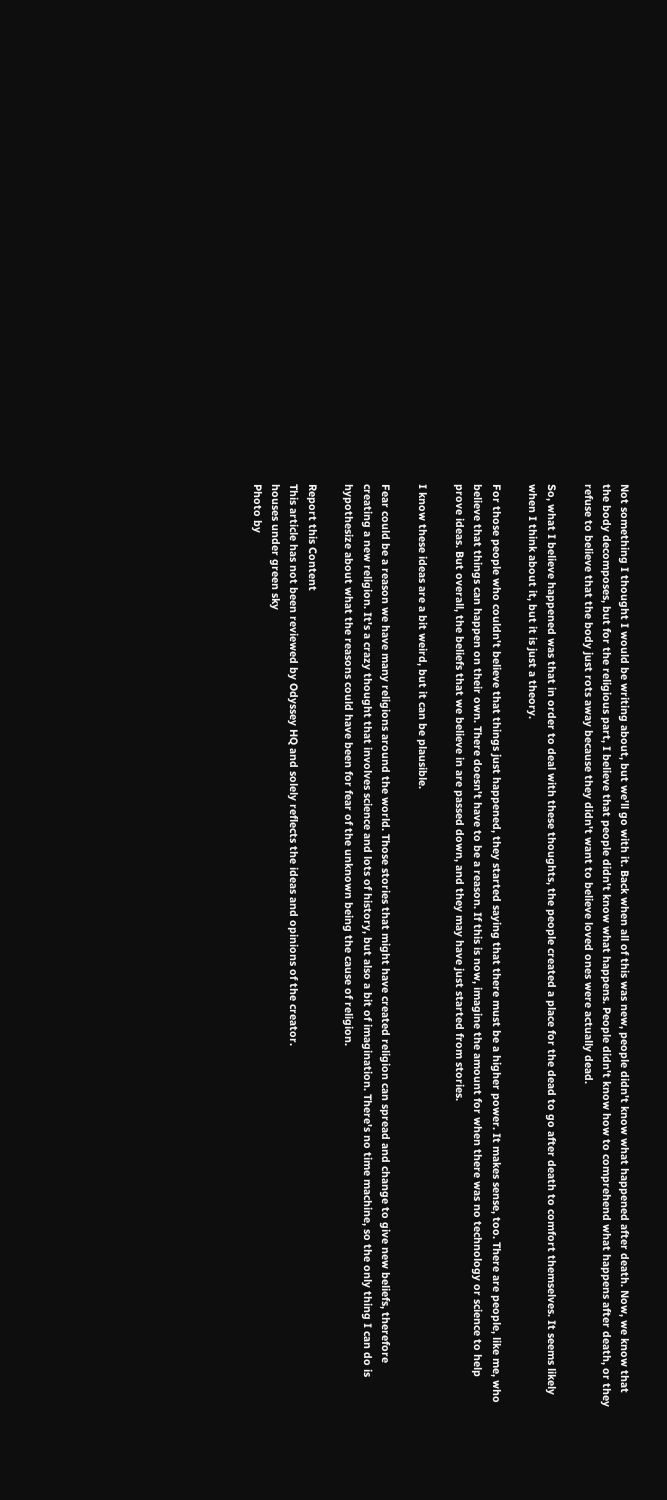Not something I thought I would be writing about, but we'll go with it. Back when all of this was new, people didn't know what happened after death. Now, we know that the body decomposes, but for the religious part, I believe that people didn't know what happens. People didn't know how to comprehend what happens after death, or they refuse to believe that the body just rots away because they didn't want to believe loved ones were actually dead.

So, what I believe happened was that in order to deal with these thoughts, the people created a place for the dead to go after death to comfort themselves. It seems likely when I think about it, but it is just a theory.

For those people who couldn't believe that things just happened, they started saying that there must be a higher power. It makes sense, too. There are people, like me, who believe that things can happen on their own. There doesn't have to be a reason. If this is now, imagine the amount for when there was no technology or science to help prove ideas. But overall, the beliefs that we believe in are passed down, and they may have just started from stories.

I know these ideas are a bit weird, but it can be plausible.

Fear could be a reason we have many religions around the world. Those stories that might have created religion can spread and change to give new beliefs, therefore creating a new religion. It's a crazy thought that involves science and lots of history, but also a bit of imagination. There's no time machine, so the only thing I can do is hypothesize about what the reasons could have been for fear of the unknown being the cause of religion.

Report this Content
This article has not been reviewed by Odyssey HQ and solely reflects the ideas and opinions of the creator.
houses under green sky
Photo by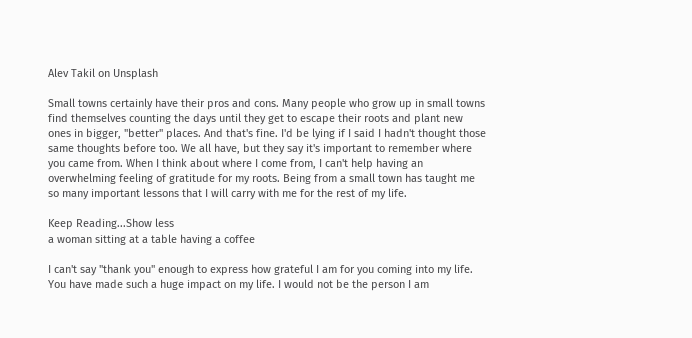Alev Takil on Unsplash

Small towns certainly have their pros and cons. Many people who grow up in small towns find themselves counting the days until they get to escape their roots and plant new ones in bigger, "better" places. And that's fine. I'd be lying if I said I hadn't thought those same thoughts before too. We all have, but they say it's important to remember where you came from. When I think about where I come from, I can't help having an overwhelming feeling of gratitude for my roots. Being from a small town has taught me so many important lessons that I will carry with me for the rest of my life.

Keep Reading...Show less
a woman sitting at a table having a coffee

I can't say "thank you" enough to express how grateful I am for you coming into my life. You have made such a huge impact on my life. I would not be the person I am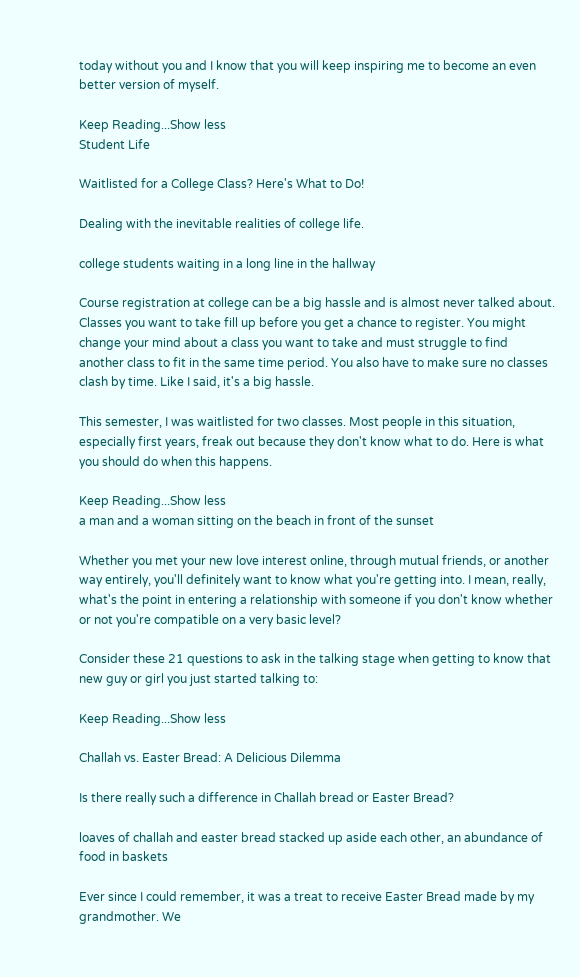today without you and I know that you will keep inspiring me to become an even better version of myself.

Keep Reading...Show less
Student Life

Waitlisted for a College Class? Here's What to Do!

Dealing with the inevitable realities of college life.

college students waiting in a long line in the hallway

Course registration at college can be a big hassle and is almost never talked about. Classes you want to take fill up before you get a chance to register. You might change your mind about a class you want to take and must struggle to find another class to fit in the same time period. You also have to make sure no classes clash by time. Like I said, it's a big hassle.

This semester, I was waitlisted for two classes. Most people in this situation, especially first years, freak out because they don't know what to do. Here is what you should do when this happens.

Keep Reading...Show less
a man and a woman sitting on the beach in front of the sunset

Whether you met your new love interest online, through mutual friends, or another way entirely, you'll definitely want to know what you're getting into. I mean, really, what's the point in entering a relationship with someone if you don't know whether or not you're compatible on a very basic level?

Consider these 21 questions to ask in the talking stage when getting to know that new guy or girl you just started talking to:

Keep Reading...Show less

Challah vs. Easter Bread: A Delicious Dilemma

Is there really such a difference in Challah bread or Easter Bread?

loaves of challah and easter bread stacked up aside each other, an abundance of food in baskets

Ever since I could remember, it was a treat to receive Easter Bread made by my grandmother. We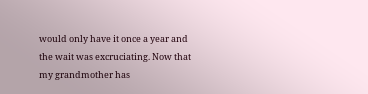would only have it once a year and the wait was excruciating. Now that my grandmother has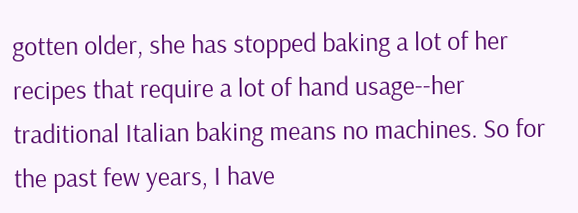gotten older, she has stopped baking a lot of her recipes that require a lot of hand usage--her traditional Italian baking means no machines. So for the past few years, I have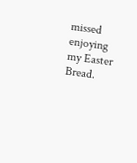missed enjoying my Easter Bread.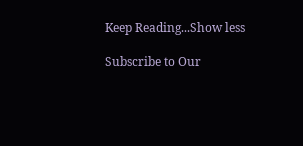Keep Reading...Show less

Subscribe to Our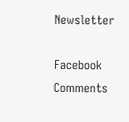Newsletter

Facebook Comments